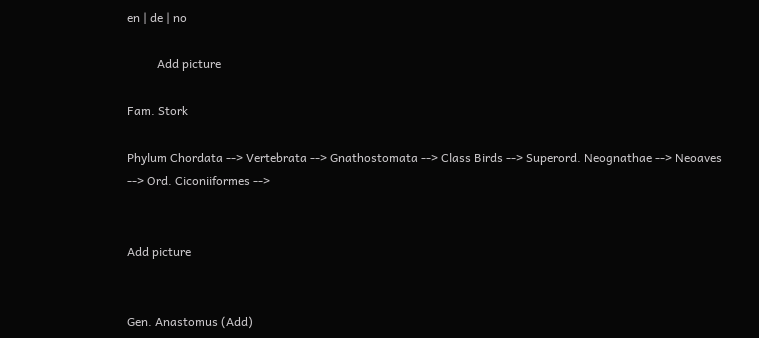en | de | no

          Add picture

Fam. Stork

Phylum Chordata --> Vertebrata --> Gnathostomata --> Class Birds --> Superord. Neognathae --> Neoaves --> Ord. Ciconiiformes -->


Add picture


Gen. Anastomus (Add)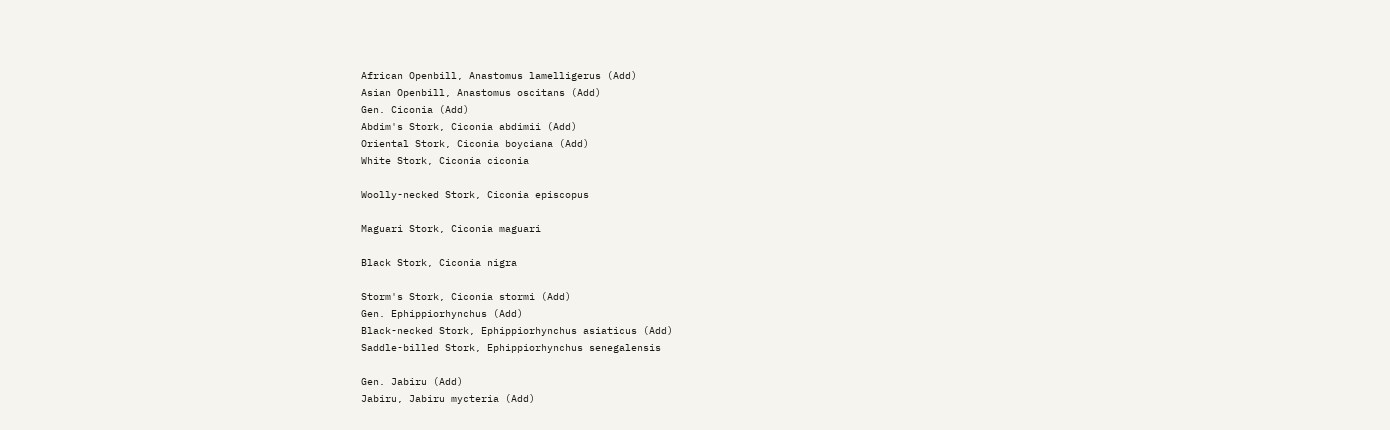African Openbill, Anastomus lamelligerus (Add)
Asian Openbill, Anastomus oscitans (Add)
Gen. Ciconia (Add)
Abdim's Stork, Ciconia abdimii (Add)
Oriental Stork, Ciconia boyciana (Add)
White Stork, Ciconia ciconia

Woolly-necked Stork, Ciconia episcopus

Maguari Stork, Ciconia maguari

Black Stork, Ciconia nigra

Storm's Stork, Ciconia stormi (Add)
Gen. Ephippiorhynchus (Add)
Black-necked Stork, Ephippiorhynchus asiaticus (Add)
Saddle-billed Stork, Ephippiorhynchus senegalensis

Gen. Jabiru (Add)
Jabiru, Jabiru mycteria (Add)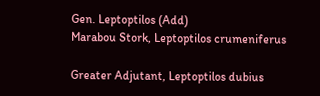Gen. Leptoptilos (Add)
Marabou Stork, Leptoptilos crumeniferus

Greater Adjutant, Leptoptilos dubius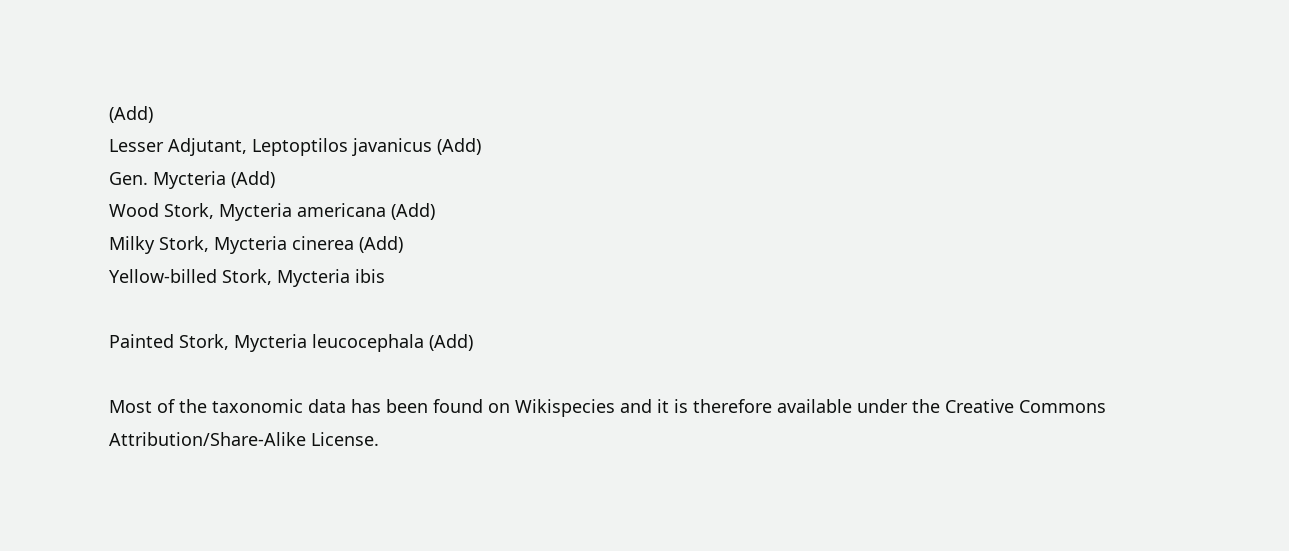(Add)
Lesser Adjutant, Leptoptilos javanicus (Add)
Gen. Mycteria (Add)
Wood Stork, Mycteria americana (Add)
Milky Stork, Mycteria cinerea (Add)
Yellow-billed Stork, Mycteria ibis

Painted Stork, Mycteria leucocephala (Add)

Most of the taxonomic data has been found on Wikispecies and it is therefore available under the Creative Commons Attribution/Share-Alike License.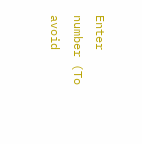Enter number (To avoid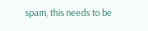spam, this needs to be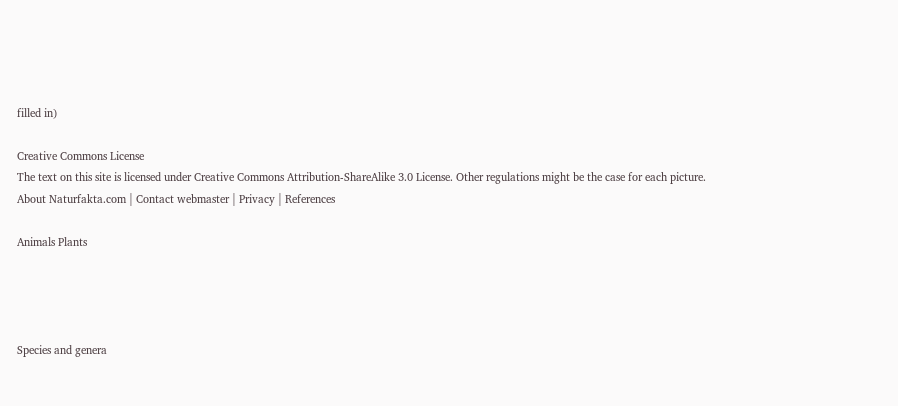filled in)

Creative Commons License
The text on this site is licensed under Creative Commons Attribution-ShareAlike 3.0 License. Other regulations might be the case for each picture.
About Naturfakta.com | Contact webmaster | Privacy | References

Animals Plants




Species and genera